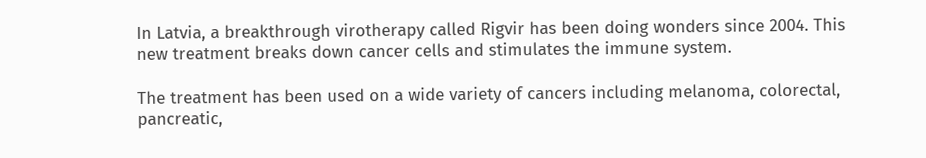In Latvia, a breakthrough virotherapy called Rigvir has been doing wonders since 2004. This new treatment breaks down cancer cells and stimulates the immune system.

The treatment has been used on a wide variety of cancers including melanoma, colorectal, pancreatic,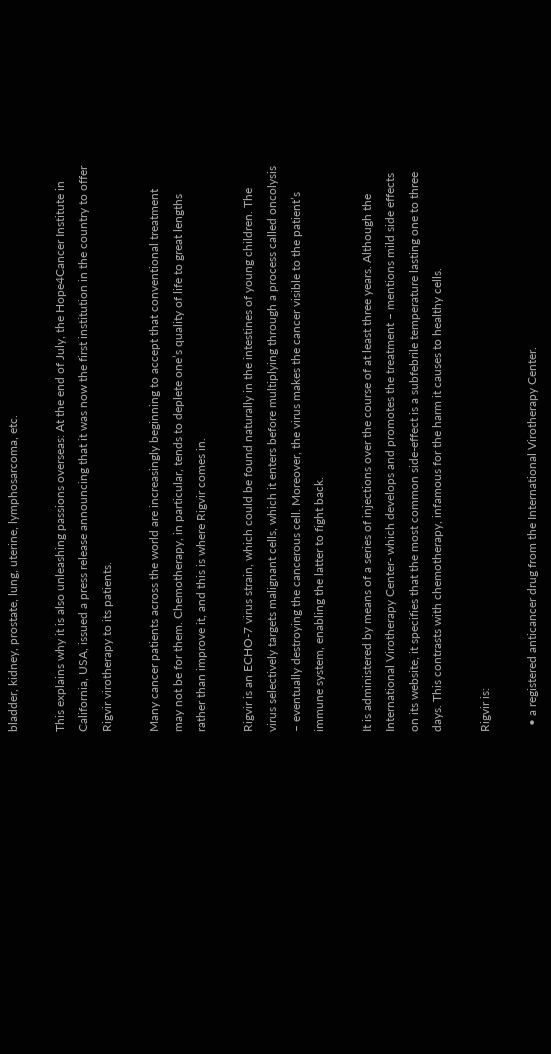bladder, kidney, prostate, lung, uterine, lymphosarcoma, etc.

This explains why it is also unleashing passions overseas: At the end of July, the Hope4Cancer Institute in California, USA, issued a press release announcing that it was now the first institution in the country to offer Rigvir virotherapy to its patients.

Many cancer patients across the world are increasingly beginning to accept that conventional treatment may not be for them. Chemotherapy, in particular, tends to deplete one’s quality of life to great lengths rather than improve it, and this is where Rigvir comes in.

Rigvir is an ECHO-7 virus strain, which could be found naturally in the intestines of young children. The virus selectively targets malignant cells, which it enters before multiplying through a process called oncolysis – eventually destroying the cancerous cell. Moreover, the virus makes the cancer visible to the patient’s immune system, enabling the latter to fight back.

It is administered by means of a series of injections over the course of at least three years. Although the International Virotherapy Center- which develops and promotes the treatment – mentions mild side effects on its website, it specifies that the most common side-effect is a subfebrile temperature lasting one to three days. This contrasts with chemotherapy, infamous for the harm it causes to healthy cells.

Rigvir is:

  • a registered anticancer drug from the International Virotherapy Center.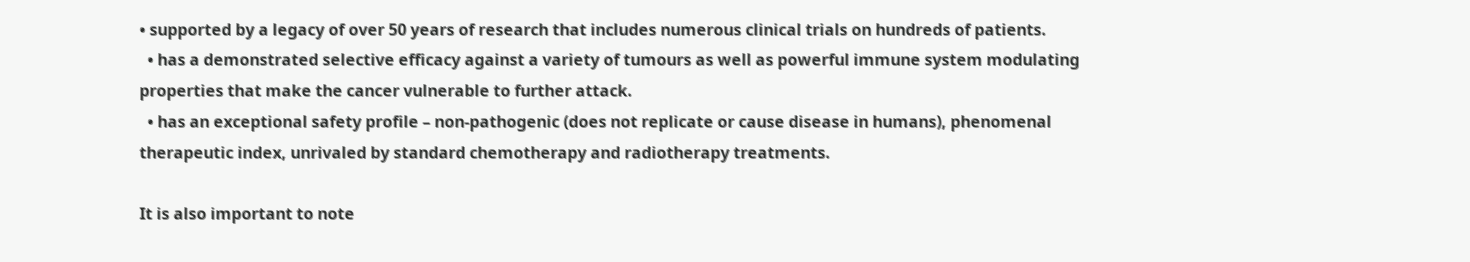• supported by a legacy of over 50 years of research that includes numerous clinical trials on hundreds of patients.
  • has a demonstrated selective efficacy against a variety of tumours as well as powerful immune system modulating properties that make the cancer vulnerable to further attack.
  • has an exceptional safety profile – non-pathogenic (does not replicate or cause disease in humans), phenomenal therapeutic index, unrivaled by standard chemotherapy and radiotherapy treatments.

It is also important to note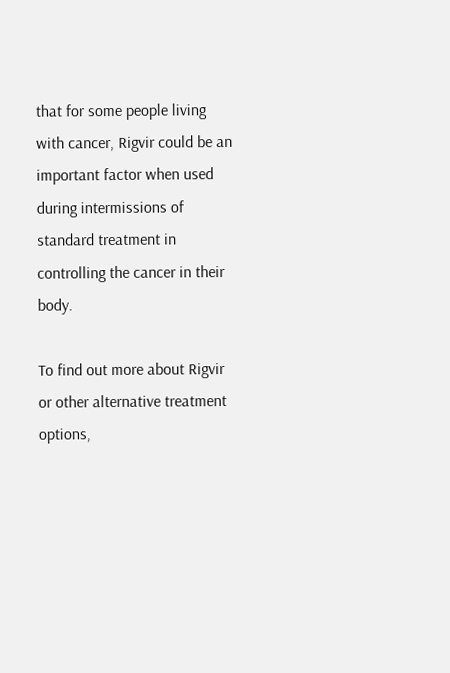that for some people living with cancer, Rigvir could be an important factor when used during intermissions of standard treatment in controlling the cancer in their body.

To find out more about Rigvir or other alternative treatment options,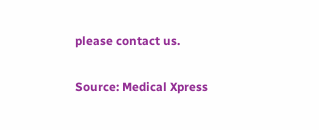please contact us.

Source: Medical Xpress